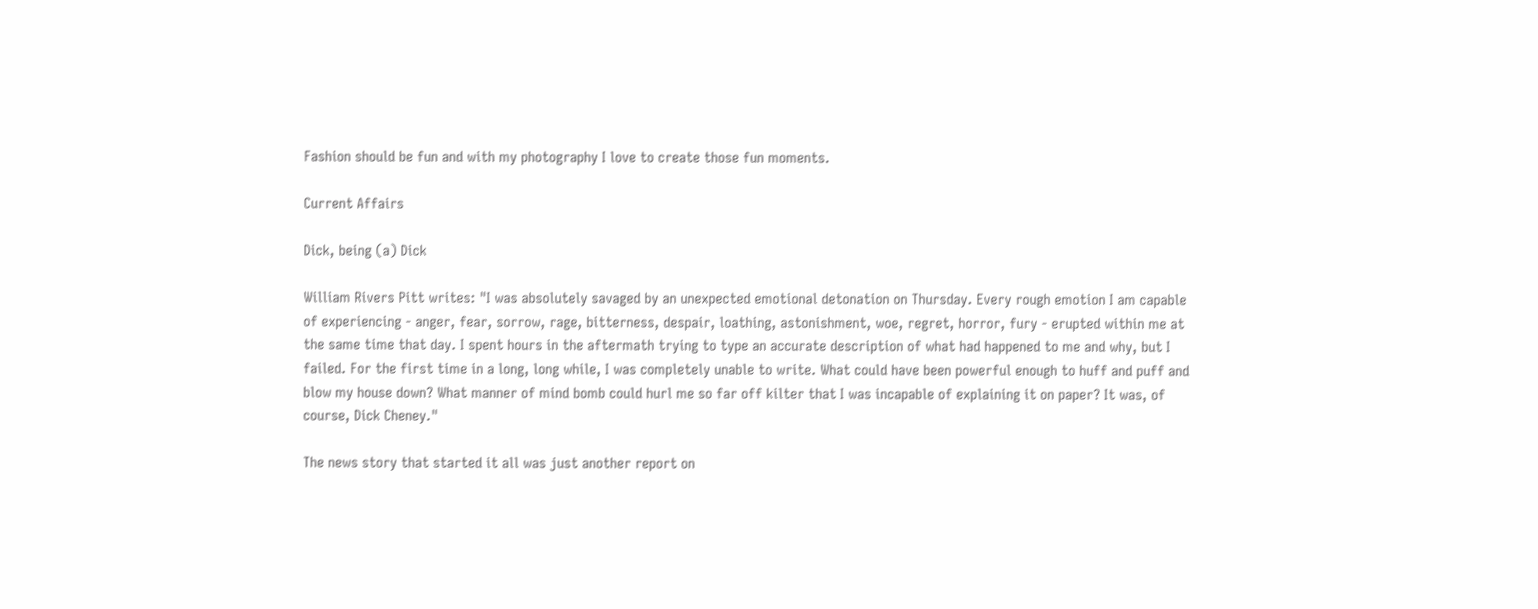Fashion should be fun and with my photography I love to create those fun moments.

Current Affairs

Dick, being (a) Dick

William Rivers Pitt writes: "I was absolutely savaged by an unexpected emotional detonation on Thursday. Every rough emotion I am capable of experiencing - anger, fear, sorrow, rage, bitterness, despair, loathing, astonishment, woe, regret, horror, fury - erupted within me at the same time that day. I spent hours in the aftermath trying to type an accurate description of what had happened to me and why, but I failed. For the first time in a long, long while, I was completely unable to write. What could have been powerful enough to huff and puff and blow my house down? What manner of mind bomb could hurl me so far off kilter that I was incapable of explaining it on paper? It was, of course, Dick Cheney."

The news story that started it all was just another report on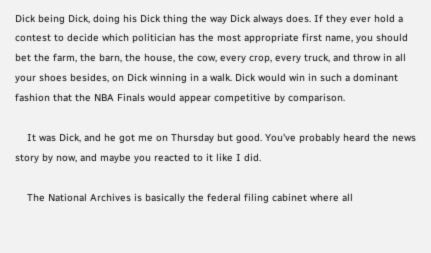Dick being Dick, doing his Dick thing the way Dick always does. If they ever hold a contest to decide which politician has the most appropriate first name, you should bet the farm, the barn, the house, the cow, every crop, every truck, and throw in all your shoes besides, on Dick winning in a walk. Dick would win in such a dominant fashion that the NBA Finals would appear competitive by comparison.

    It was Dick, and he got me on Thursday but good. You've probably heard the news story by now, and maybe you reacted to it like I did.

    The National Archives is basically the federal filing cabinet where all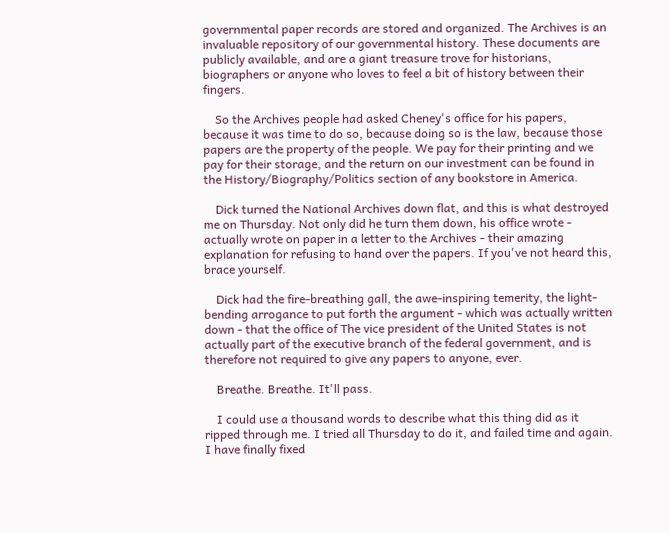governmental paper records are stored and organized. The Archives is an invaluable repository of our governmental history. These documents are publicly available, and are a giant treasure trove for historians, biographers or anyone who loves to feel a bit of history between their fingers.

    So the Archives people had asked Cheney's office for his papers, because it was time to do so, because doing so is the law, because those papers are the property of the people. We pay for their printing and we pay for their storage, and the return on our investment can be found in the History/Biography/Politics section of any bookstore in America.

    Dick turned the National Archives down flat, and this is what destroyed me on Thursday. Not only did he turn them down, his office wrote - actually wrote on paper in a letter to the Archives - their amazing explanation for refusing to hand over the papers. If you've not heard this, brace yourself.

    Dick had the fire-breathing gall, the awe-inspiring temerity, the light-bending arrogance to put forth the argument - which was actually written down - that the office of The vice president of the United States is not actually part of the executive branch of the federal government, and is therefore not required to give any papers to anyone, ever.

    Breathe. Breathe. It'll pass.

    I could use a thousand words to describe what this thing did as it ripped through me. I tried all Thursday to do it, and failed time and again. I have finally fixed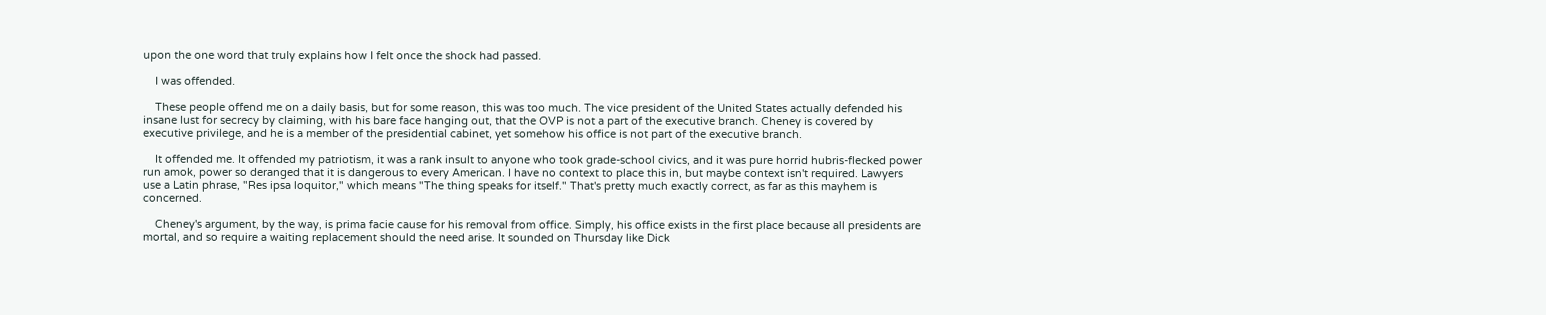upon the one word that truly explains how I felt once the shock had passed.

    I was offended.

    These people offend me on a daily basis, but for some reason, this was too much. The vice president of the United States actually defended his insane lust for secrecy by claiming, with his bare face hanging out, that the OVP is not a part of the executive branch. Cheney is covered by executive privilege, and he is a member of the presidential cabinet, yet somehow his office is not part of the executive branch.

    It offended me. It offended my patriotism, it was a rank insult to anyone who took grade-school civics, and it was pure horrid hubris-flecked power run amok, power so deranged that it is dangerous to every American. I have no context to place this in, but maybe context isn't required. Lawyers use a Latin phrase, "Res ipsa loquitor," which means "The thing speaks for itself." That's pretty much exactly correct, as far as this mayhem is concerned.

    Cheney's argument, by the way, is prima facie cause for his removal from office. Simply, his office exists in the first place because all presidents are mortal, and so require a waiting replacement should the need arise. It sounded on Thursday like Dick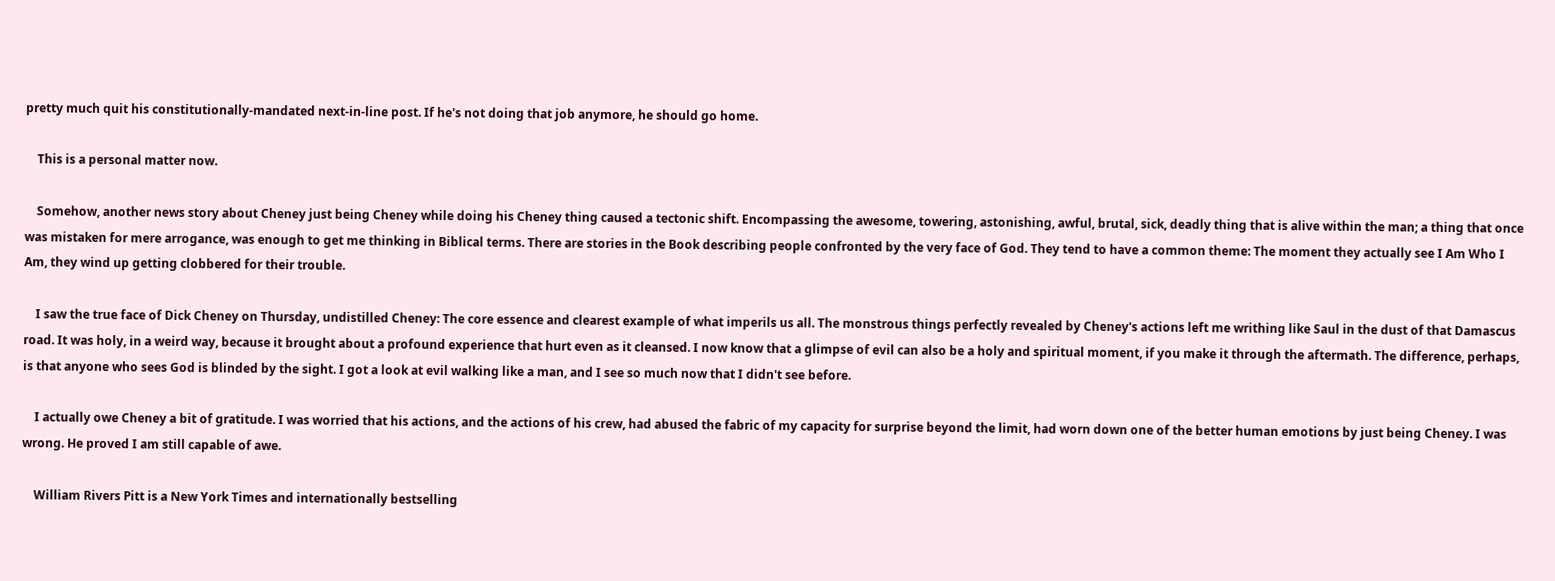pretty much quit his constitutionally-mandated next-in-line post. If he's not doing that job anymore, he should go home.

    This is a personal matter now.

    Somehow, another news story about Cheney just being Cheney while doing his Cheney thing caused a tectonic shift. Encompassing the awesome, towering, astonishing, awful, brutal, sick, deadly thing that is alive within the man; a thing that once was mistaken for mere arrogance, was enough to get me thinking in Biblical terms. There are stories in the Book describing people confronted by the very face of God. They tend to have a common theme: The moment they actually see I Am Who I Am, they wind up getting clobbered for their trouble.

    I saw the true face of Dick Cheney on Thursday, undistilled Cheney: The core essence and clearest example of what imperils us all. The monstrous things perfectly revealed by Cheney's actions left me writhing like Saul in the dust of that Damascus road. It was holy, in a weird way, because it brought about a profound experience that hurt even as it cleansed. I now know that a glimpse of evil can also be a holy and spiritual moment, if you make it through the aftermath. The difference, perhaps, is that anyone who sees God is blinded by the sight. I got a look at evil walking like a man, and I see so much now that I didn't see before.

    I actually owe Cheney a bit of gratitude. I was worried that his actions, and the actions of his crew, had abused the fabric of my capacity for surprise beyond the limit, had worn down one of the better human emotions by just being Cheney. I was wrong. He proved I am still capable of awe.

    William Rivers Pitt is a New York Times and internationally bestselling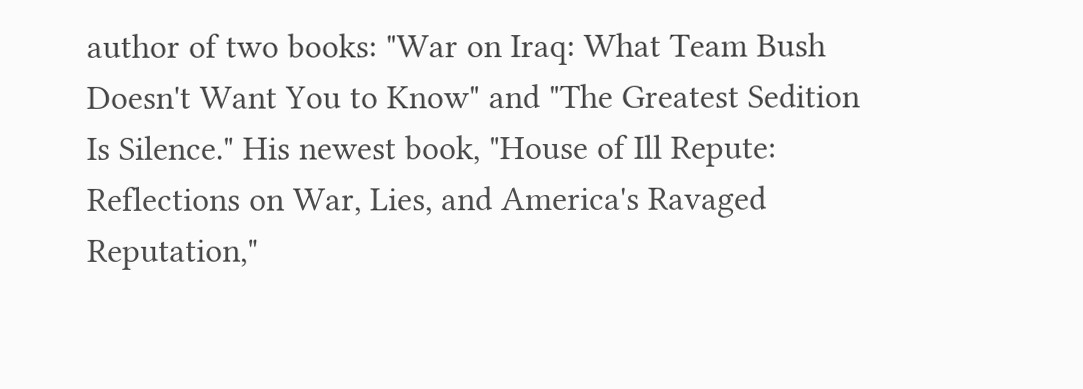author of two books: "War on Iraq: What Team Bush Doesn't Want You to Know" and "The Greatest Sedition Is Silence." His newest book, "House of Ill Repute: Reflections on War, Lies, and America's Ravaged Reputation,"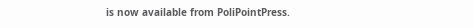is now available from PoliPointPress.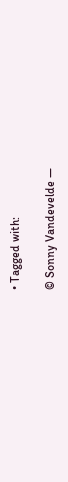• Tagged with:

© Sonny Vandevelde —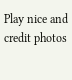Play nice and credit photos